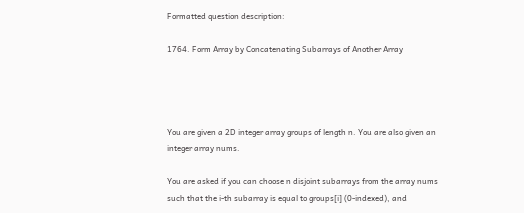Formatted question description:

1764. Form Array by Concatenating Subarrays of Another Array




You are given a 2D integer array groups of length n. You are also given an integer array nums.

You are asked if you can choose n disjoint subarrays from the array nums such that the i-th subarray is equal to groups[i] (0-indexed), and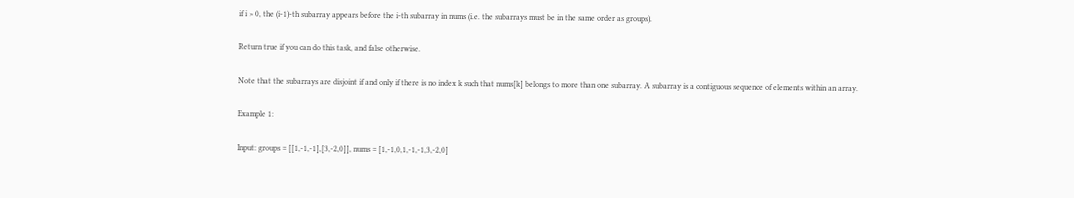if i > 0, the (i-1)-th subarray appears before the i-th subarray in nums (i.e. the subarrays must be in the same order as groups).

Return true if you can do this task, and false otherwise.

Note that the subarrays are disjoint if and only if there is no index k such that nums[k] belongs to more than one subarray. A subarray is a contiguous sequence of elements within an array.

Example 1:

Input: groups = [[1,-1,-1],[3,-2,0]], nums = [1,-1,0,1,-1,-1,3,-2,0]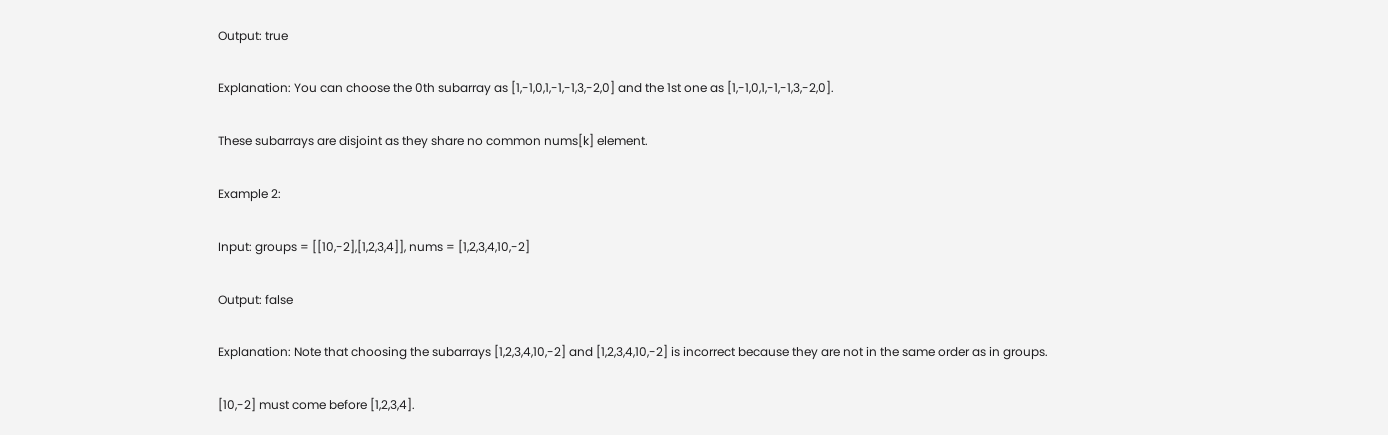Output: true

Explanation: You can choose the 0th subarray as [1,-1,0,1,-1,-1,3,-2,0] and the 1st one as [1,-1,0,1,-1,-1,3,-2,0].

These subarrays are disjoint as they share no common nums[k] element.

Example 2:

Input: groups = [[10,-2],[1,2,3,4]], nums = [1,2,3,4,10,-2]

Output: false

Explanation: Note that choosing the subarrays [1,2,3,4,10,-2] and [1,2,3,4,10,-2] is incorrect because they are not in the same order as in groups.

[10,-2] must come before [1,2,3,4].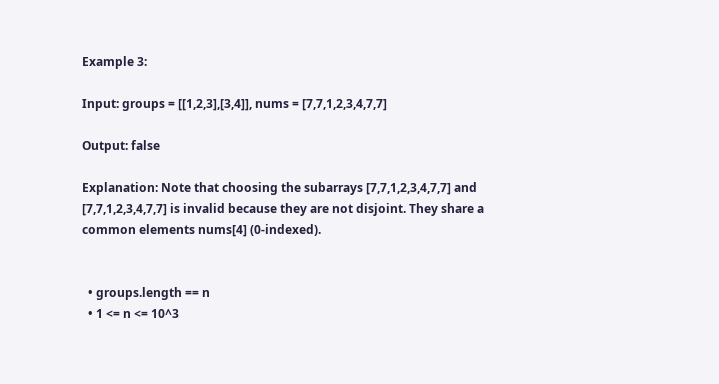Example 3:

Input: groups = [[1,2,3],[3,4]], nums = [7,7,1,2,3,4,7,7]

Output: false

Explanation: Note that choosing the subarrays [7,7,1,2,3,4,7,7] and [7,7,1,2,3,4,7,7] is invalid because they are not disjoint. They share a common elements nums[4] (0-indexed).


  • groups.length == n
  • 1 <= n <= 10^3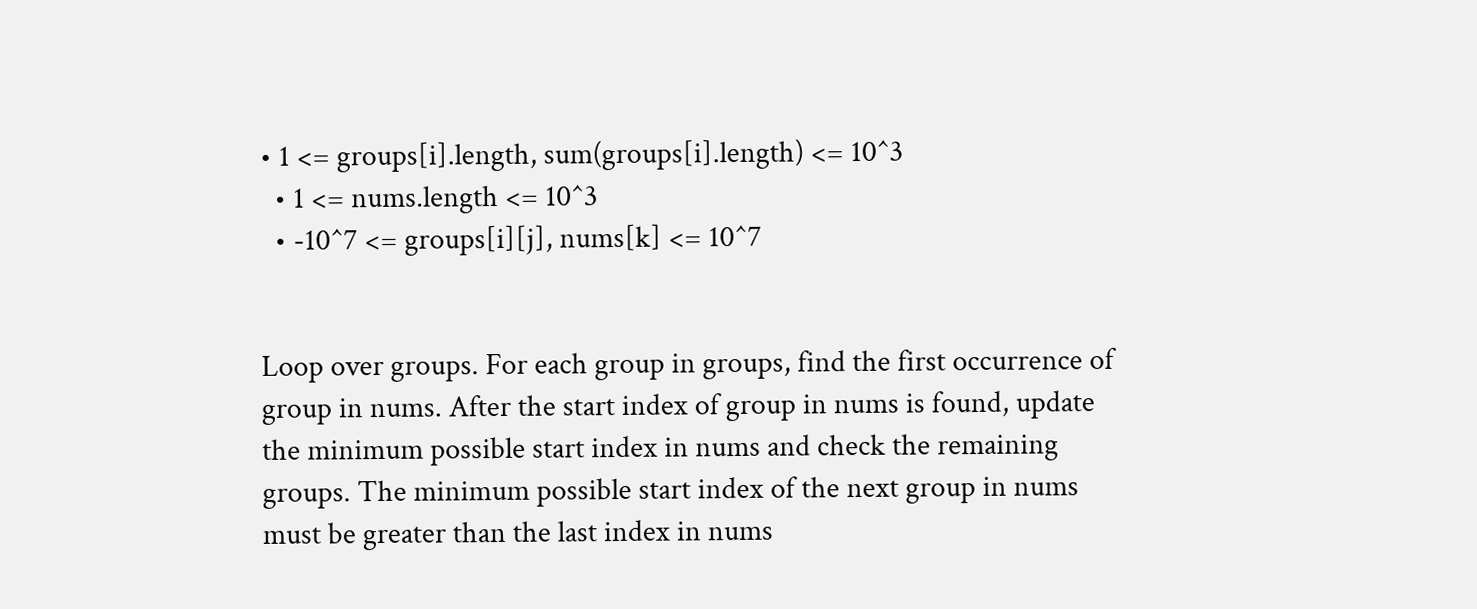• 1 <= groups[i].length, sum(groups[i].length) <= 10^3
  • 1 <= nums.length <= 10^3
  • -10^7 <= groups[i][j], nums[k] <= 10^7


Loop over groups. For each group in groups, find the first occurrence of group in nums. After the start index of group in nums is found, update the minimum possible start index in nums and check the remaining groups. The minimum possible start index of the next group in nums must be greater than the last index in nums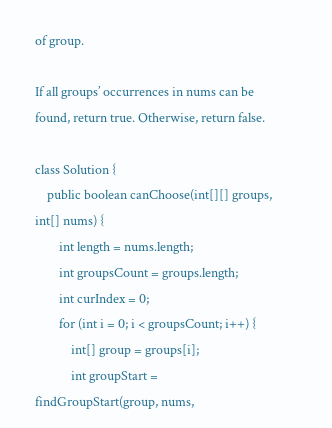of group.

If all groups’ occurrences in nums can be found, return true. Otherwise, return false.

class Solution {
    public boolean canChoose(int[][] groups, int[] nums) {
        int length = nums.length;
        int groupsCount = groups.length;
        int curIndex = 0;
        for (int i = 0; i < groupsCount; i++) {
            int[] group = groups[i];
            int groupStart = findGroupStart(group, nums,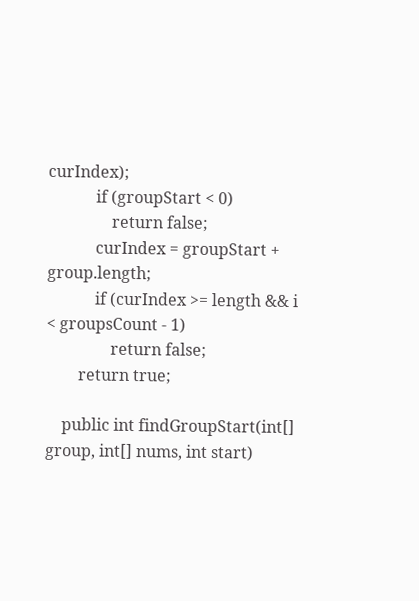curIndex);
            if (groupStart < 0)
                return false;
            curIndex = groupStart + group.length;
            if (curIndex >= length && i < groupsCount - 1)
                return false;
        return true;

    public int findGroupStart(int[] group, int[] nums, int start)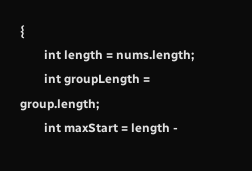{
        int length = nums.length;
        int groupLength = group.length;
        int maxStart = length -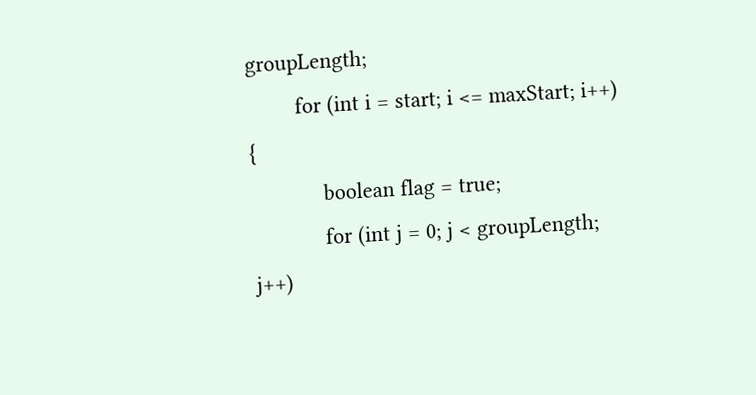groupLength;
        for (int i = start; i <= maxStart; i++) {
            boolean flag = true;
            for (int j = 0; j < groupLength; j++)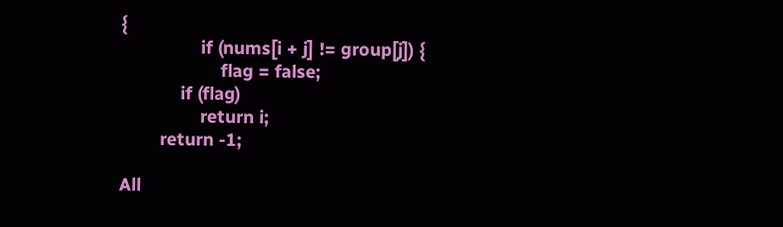{
                if (nums[i + j] != group[j]) {
                    flag = false;
            if (flag)
                return i;
        return -1;

All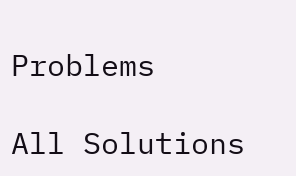Problems

All Solutions